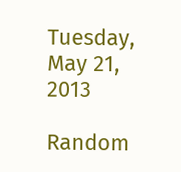Tuesday, May 21, 2013

Random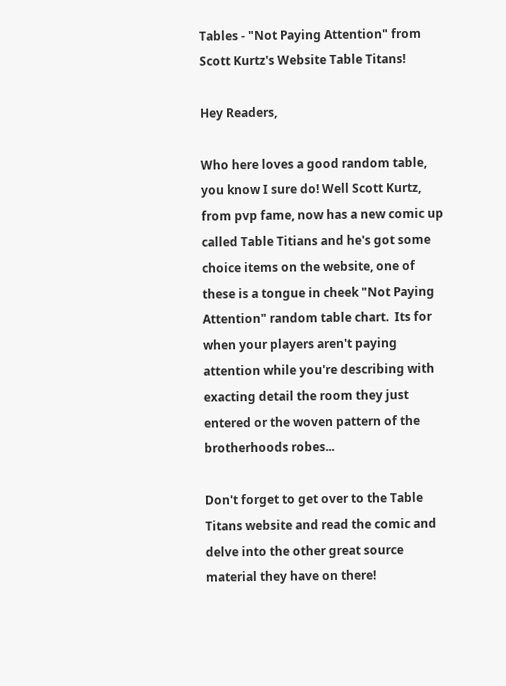Tables - "Not Paying Attention" from Scott Kurtz's Website Table Titans!

Hey Readers,

Who here loves a good random table, you know I sure do! Well Scott Kurtz, from pvp fame, now has a new comic up called Table Titians and he's got some choice items on the website, one of these is a tongue in cheek "Not Paying Attention" random table chart.  Its for when your players aren't paying attention while you're describing with exacting detail the room they just entered or the woven pattern of the brotherhoods robes...

Don't forget to get over to the Table Titans website and read the comic and delve into the other great source material they have on there!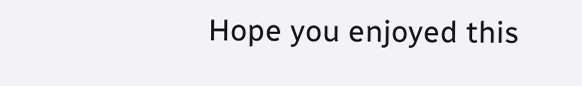Hope you enjoyed this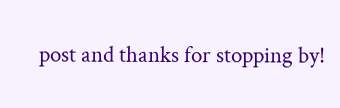post and thanks for stopping by!